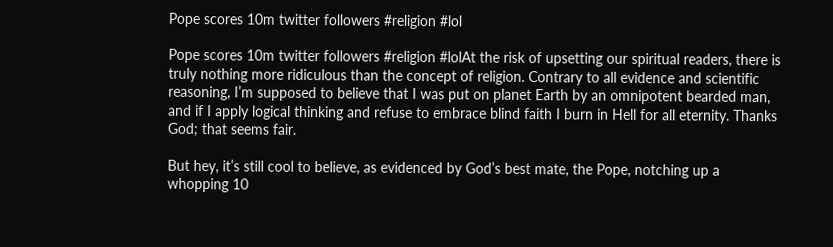Pope scores 10m twitter followers #religion #lol

Pope scores 10m twitter followers #religion #lolAt the risk of upsetting our spiritual readers, there is truly nothing more ridiculous than the concept of religion. Contrary to all evidence and scientific reasoning, I’m supposed to believe that I was put on planet Earth by an omnipotent bearded man, and if I apply logical thinking and refuse to embrace blind faith I burn in Hell for all eternity. Thanks God; that seems fair.

But hey, it’s still cool to believe, as evidenced by God’s best mate, the Pope, notching up a whopping 10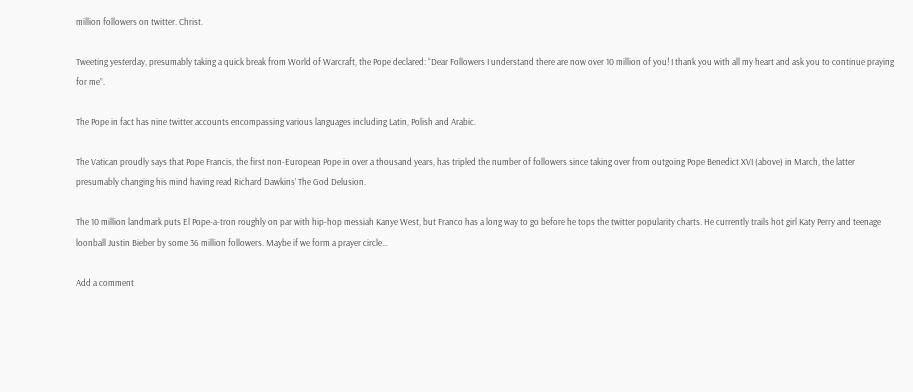million followers on twitter. Christ.

Tweeting yesterday, presumably taking a quick break from World of Warcraft, the Pope declared: “Dear Followers I understand there are now over 10 million of you! I thank you with all my heart and ask you to continue praying for me”.

The Pope in fact has nine twitter accounts encompassing various languages including Latin, Polish and Arabic.

The Vatican proudly says that Pope Francis, the first non-European Pope in over a thousand years, has tripled the number of followers since taking over from outgoing Pope Benedict XVI (above) in March, the latter presumably changing his mind having read Richard Dawkins’ The God Delusion.

The 10 million landmark puts El Pope-a-tron roughly on par with hip-hop messiah Kanye West, but Franco has a long way to go before he tops the twitter popularity charts. He currently trails hot girl Katy Perry and teenage loonball Justin Bieber by some 36 million followers. Maybe if we form a prayer circle…

Add a comment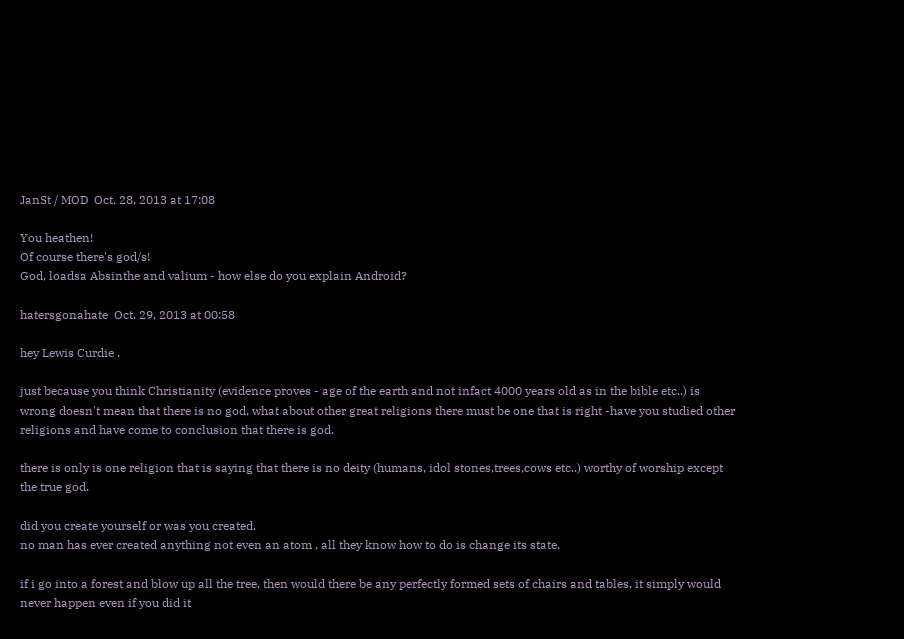JanSt / MOD  Oct. 28, 2013 at 17:08

You heathen!
Of course there's god/s!
God, loadsa Absinthe and valium - how else do you explain Android?

hatersgonahate  Oct. 29, 2013 at 00:58

hey Lewis Curdie .

just because you think Christianity (evidence proves - age of the earth and not infact 4000 years old as in the bible etc..) is wrong doesn't mean that there is no god, what about other great religions there must be one that is right -have you studied other religions and have come to conclusion that there is god.

there is only is one religion that is saying that there is no deity (humans, idol stones,trees,cows etc..) worthy of worship except the true god.

did you create yourself or was you created.
no man has ever created anything not even an atom , all they know how to do is change its state.

if i go into a forest and blow up all the tree, then would there be any perfectly formed sets of chairs and tables, it simply would never happen even if you did it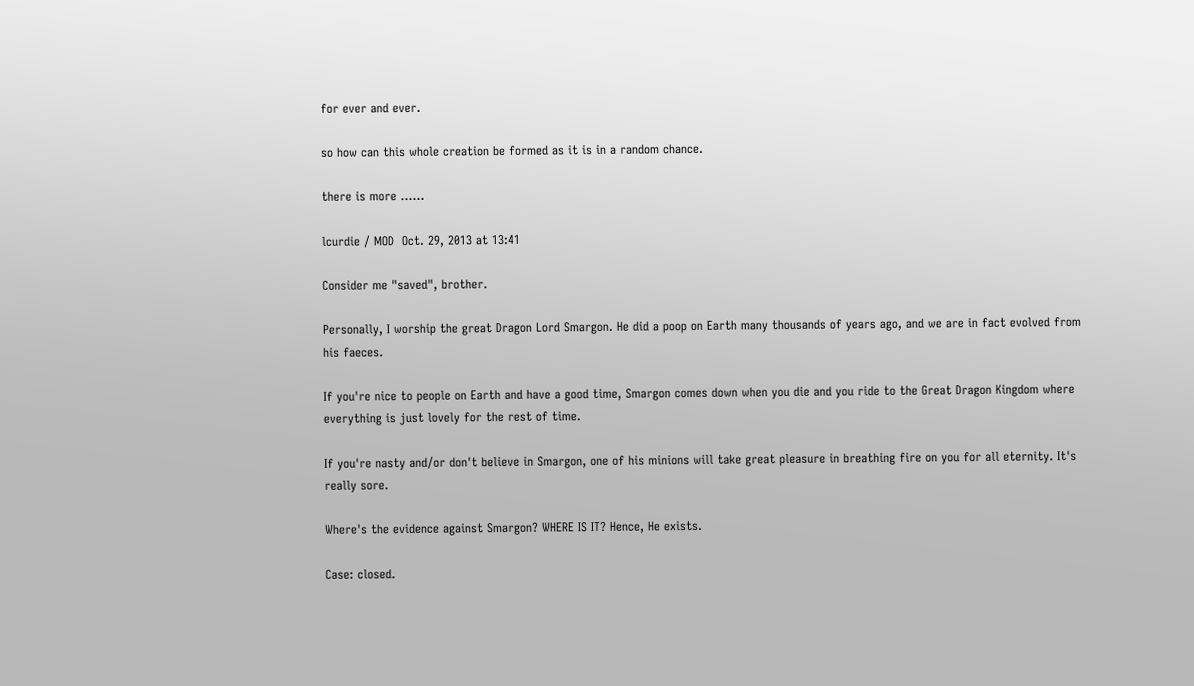for ever and ever.

so how can this whole creation be formed as it is in a random chance.

there is more ......

lcurdie / MOD  Oct. 29, 2013 at 13:41

Consider me "saved", brother.

Personally, I worship the great Dragon Lord Smargon. He did a poop on Earth many thousands of years ago, and we are in fact evolved from his faeces.

If you're nice to people on Earth and have a good time, Smargon comes down when you die and you ride to the Great Dragon Kingdom where everything is just lovely for the rest of time.

If you're nasty and/or don't believe in Smargon, one of his minions will take great pleasure in breathing fire on you for all eternity. It's really sore.

Where's the evidence against Smargon? WHERE IS IT? Hence, He exists.

Case: closed.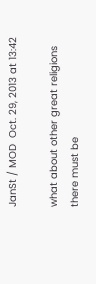JanSt / MOD  Oct. 29, 2013 at 13:42

what about other great religions there must be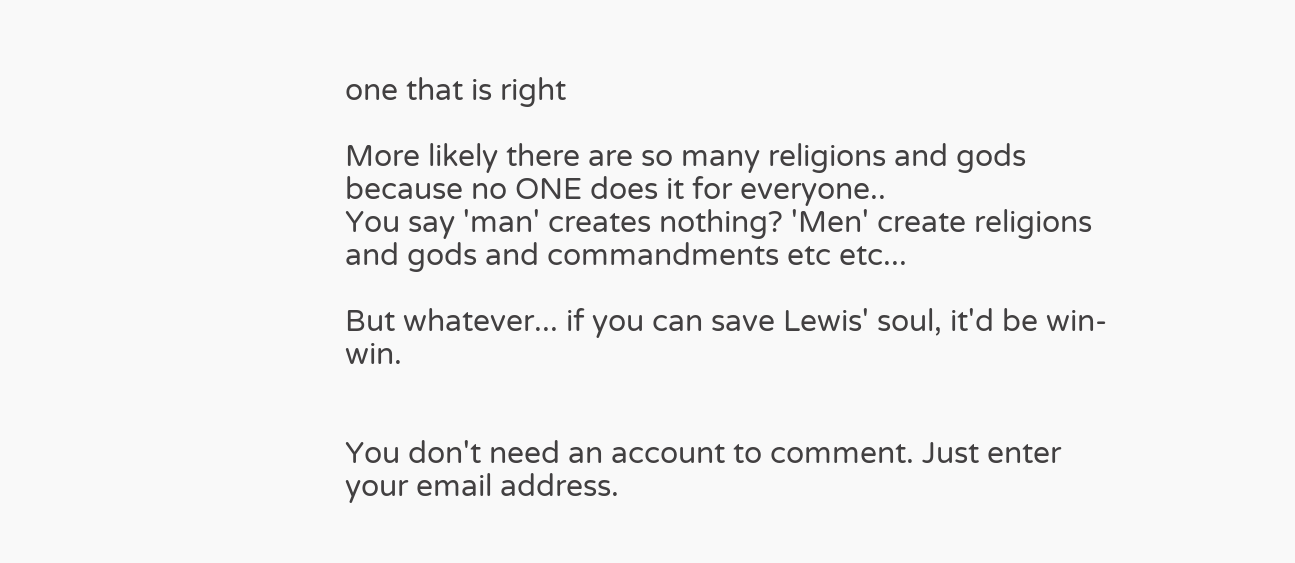one that is right

More likely there are so many religions and gods because no ONE does it for everyone..
You say 'man' creates nothing? 'Men' create religions and gods and commandments etc etc...

But whatever... if you can save Lewis' soul, it'd be win-win.


You don't need an account to comment. Just enter your email address.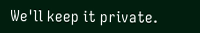We'll keep it private.